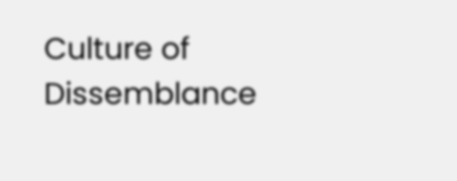Culture of Dissemblance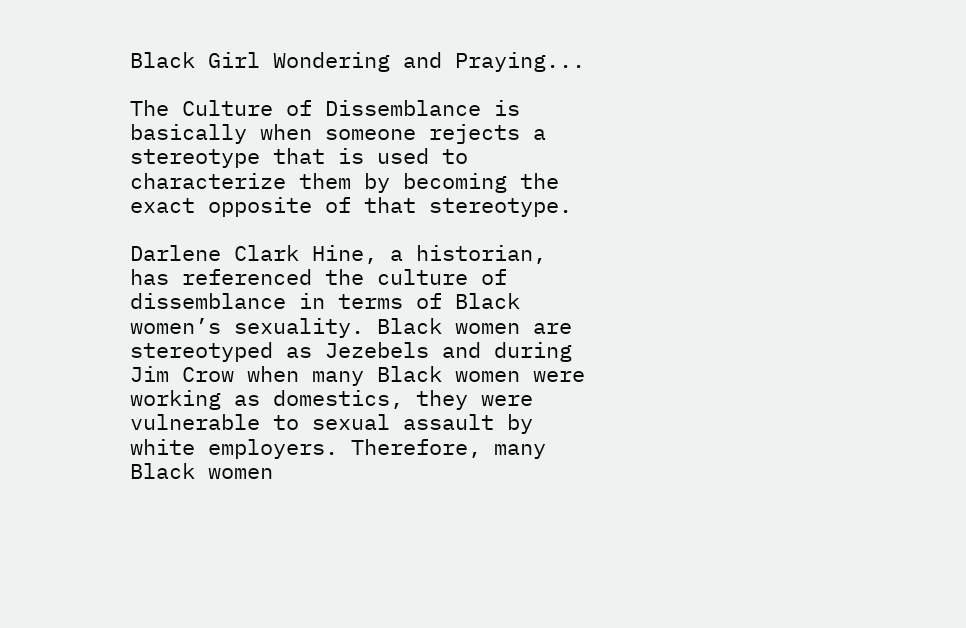Black Girl Wondering and Praying...

The Culture of Dissemblance is basically when someone rejects a stereotype that is used to characterize them by becoming the exact opposite of that stereotype.

Darlene Clark Hine, a historian, has referenced the culture of dissemblance in terms of Black women’s sexuality. Black women are stereotyped as Jezebels and during Jim Crow when many Black women were working as domestics, they were vulnerable to sexual assault by white employers. Therefore, many Black women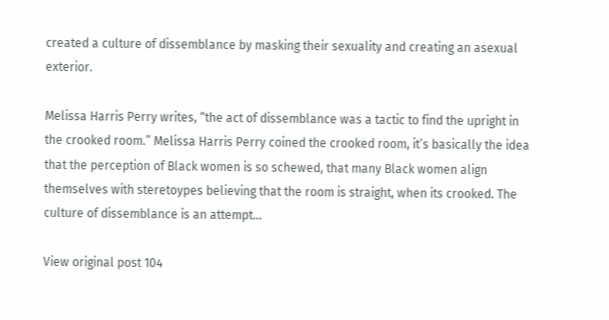created a culture of dissemblance by masking their sexuality and creating an asexual exterior.

Melissa Harris Perry writes, “the act of dissemblance was a tactic to find the upright in the crooked room.” Melissa Harris Perry coined the crooked room, it’s basically the idea that the perception of Black women is so schewed, that many Black women align themselves with steretoypes believing that the room is straight, when its crooked. The culture of dissemblance is an attempt…

View original post 104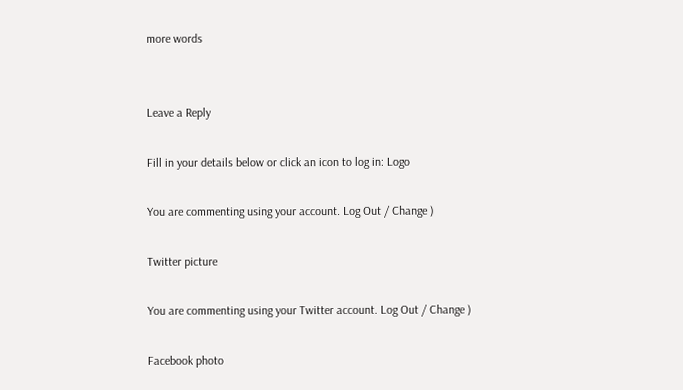more words


Leave a Reply

Fill in your details below or click an icon to log in: Logo

You are commenting using your account. Log Out / Change )

Twitter picture

You are commenting using your Twitter account. Log Out / Change )

Facebook photo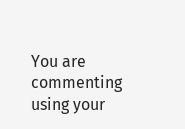You are commenting using your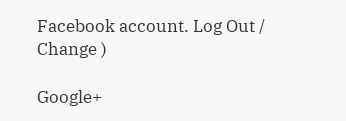Facebook account. Log Out / Change )

Google+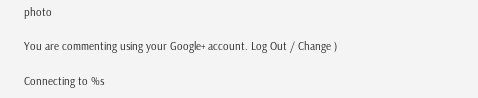photo

You are commenting using your Google+ account. Log Out / Change )

Connecting to %s